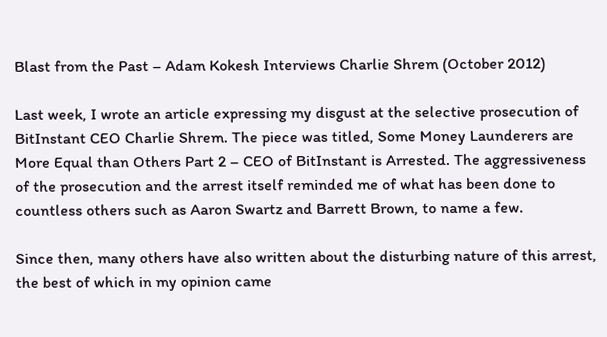Blast from the Past – Adam Kokesh Interviews Charlie Shrem (October 2012)

Last week, I wrote an article expressing my disgust at the selective prosecution of BitInstant CEO Charlie Shrem. The piece was titled, Some Money Launderers are More Equal than Others Part 2 – CEO of BitInstant is Arrested. The aggressiveness of the prosecution and the arrest itself reminded me of what has been done to countless others such as Aaron Swartz and Barrett Brown, to name a few.

Since then, many others have also written about the disturbing nature of this arrest, the best of which in my opinion came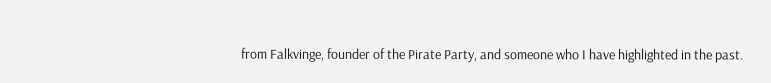from Falkvinge, founder of the Pirate Party, and someone who I have highlighted in the past.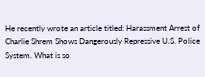He recently wrote an article titled: Harassment Arrest of Charlie Shrem Shows Dangerously Repressive U.S. Police System. What is so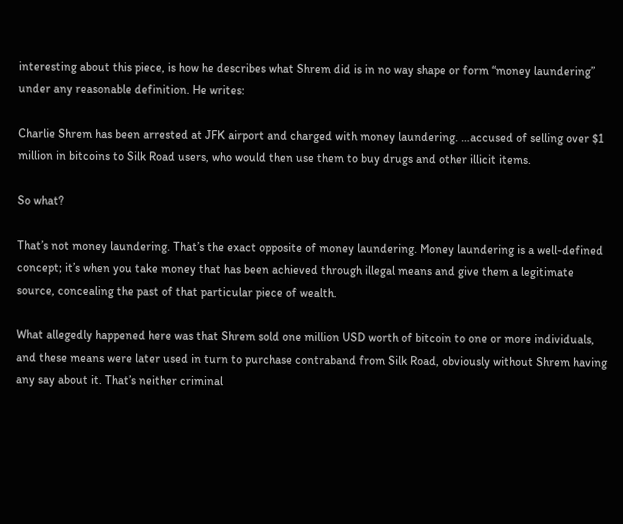interesting about this piece, is how he describes what Shrem did is in no way shape or form “money laundering” under any reasonable definition. He writes:

Charlie Shrem has been arrested at JFK airport and charged with money laundering. …accused of selling over $1 million in bitcoins to Silk Road users, who would then use them to buy drugs and other illicit items.

So what?

That’s not money laundering. That’s the exact opposite of money laundering. Money laundering is a well-defined concept; it’s when you take money that has been achieved through illegal means and give them a legitimate source, concealing the past of that particular piece of wealth.

What allegedly happened here was that Shrem sold one million USD worth of bitcoin to one or more individuals, and these means were later used in turn to purchase contraband from Silk Road, obviously without Shrem having any say about it. That’s neither criminal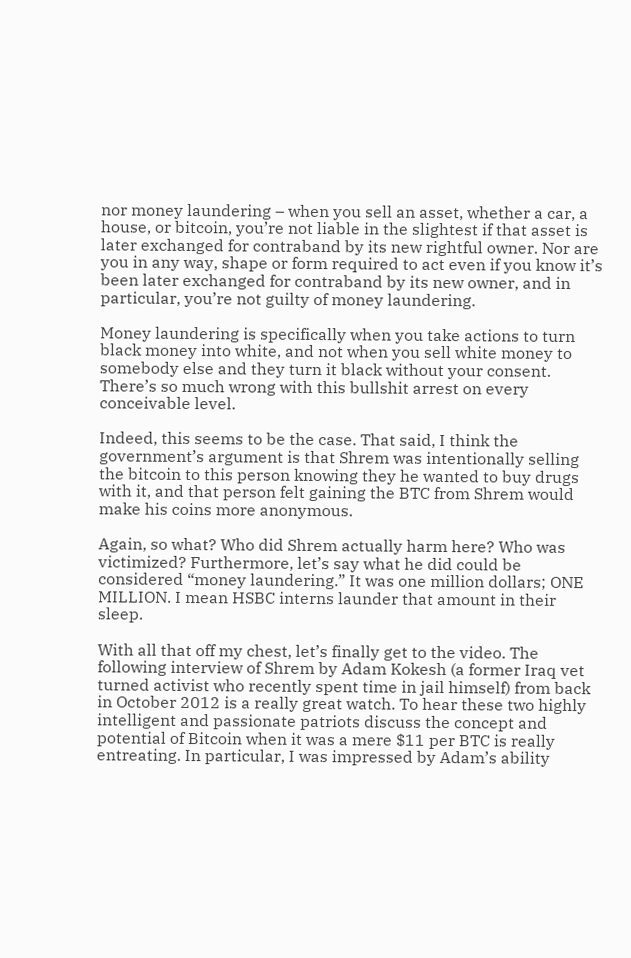nor money laundering – when you sell an asset, whether a car, a house, or bitcoin, you’re not liable in the slightest if that asset is later exchanged for contraband by its new rightful owner. Nor are you in any way, shape or form required to act even if you know it’s been later exchanged for contraband by its new owner, and in particular, you’re not guilty of money laundering.

Money laundering is specifically when you take actions to turn black money into white, and not when you sell white money to somebody else and they turn it black without your consent. There’s so much wrong with this bullshit arrest on every conceivable level.

Indeed, this seems to be the case. That said, I think the government’s argument is that Shrem was intentionally selling the bitcoin to this person knowing they he wanted to buy drugs with it, and that person felt gaining the BTC from Shrem would make his coins more anonymous.

Again, so what? Who did Shrem actually harm here? Who was victimized? Furthermore, let’s say what he did could be considered “money laundering.” It was one million dollars; ONE MILLION. I mean HSBC interns launder that amount in their sleep.

With all that off my chest, let’s finally get to the video. The following interview of Shrem by Adam Kokesh (a former Iraq vet turned activist who recently spent time in jail himself) from back in October 2012 is a really great watch. To hear these two highly intelligent and passionate patriots discuss the concept and potential of Bitcoin when it was a mere $11 per BTC is really entreating. In particular, I was impressed by Adam’s ability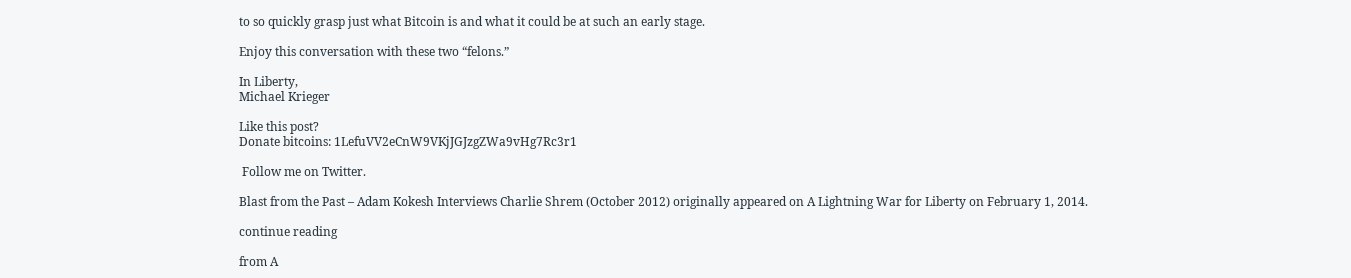to so quickly grasp just what Bitcoin is and what it could be at such an early stage.

Enjoy this conversation with these two “felons.”

In Liberty,
Michael Krieger

Like this post?
Donate bitcoins: 1LefuVV2eCnW9VKjJGJzgZWa9vHg7Rc3r1

 Follow me on Twitter.

Blast from the Past – Adam Kokesh Interviews Charlie Shrem (October 2012) originally appeared on A Lightning War for Liberty on February 1, 2014.

continue reading

from A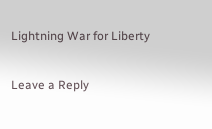Lightning War for Liberty

Leave a Reply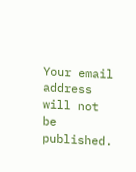Your email address will not be published.